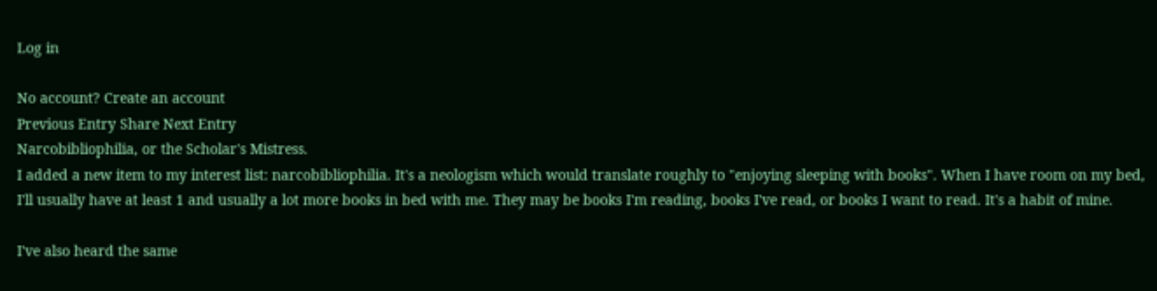Log in

No account? Create an account
Previous Entry Share Next Entry
Narcobibliophilia, or the Scholar's Mistress.
I added a new item to my interest list: narcobibliophilia. It's a neologism which would translate roughly to "enjoying sleeping with books". When I have room on my bed, I'll usually have at least 1 and usually a lot more books in bed with me. They may be books I'm reading, books I've read, or books I want to read. It's a habit of mine.

I've also heard the same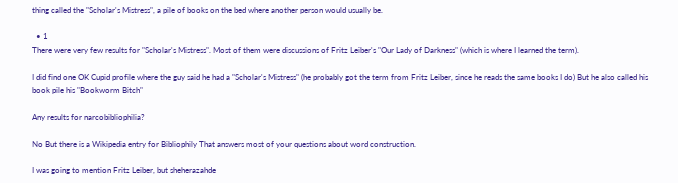thing called the "Scholar's Mistress", a pile of books on the bed where another person would usually be.

  • 1
There were very few results for "Scholar's Mistress". Most of them were discussions of Fritz Leiber's "Our Lady of Darkness" (which is where I learned the term).

I did find one OK Cupid profile where the guy said he had a "Scholar's Mistress" (he probably got the term from Fritz Leiber, since he reads the same books I do) But he also called his book pile his "Bookworm Bitch"

Any results for narcobibliophilia?

No But there is a Wikipedia entry for Bibliophily That answers most of your questions about word construction.

I was going to mention Fritz Leiber, but sheherazahde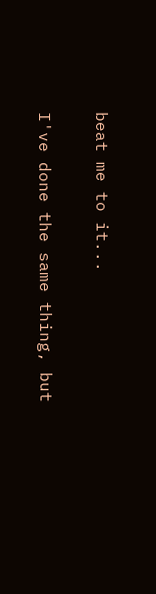beat me to it...

I've done the same thing, but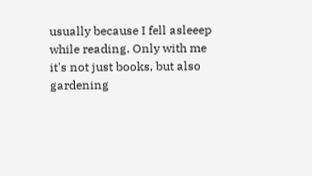usually because I fell asleeep while reading. Only with me it's not just books, but also gardening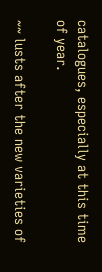catalogues, especially at this time of year.

~~ lusts after the new varieties of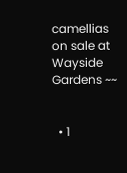camellias on sale at Wayside Gardens ~~


  • 1